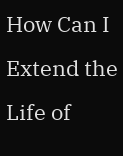How Can I Extend the Life of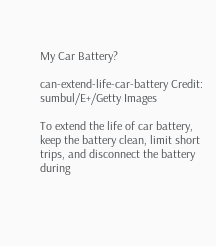My Car Battery?

can-extend-life-car-battery Credit: sumbul/E+/Getty Images

To extend the life of car battery, keep the battery clean, limit short trips, and disconnect the battery during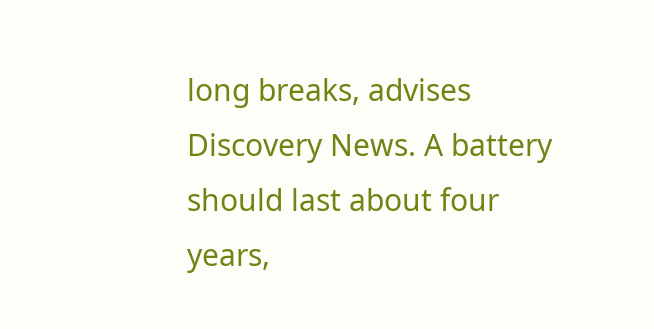long breaks, advises Discovery News. A battery should last about four years,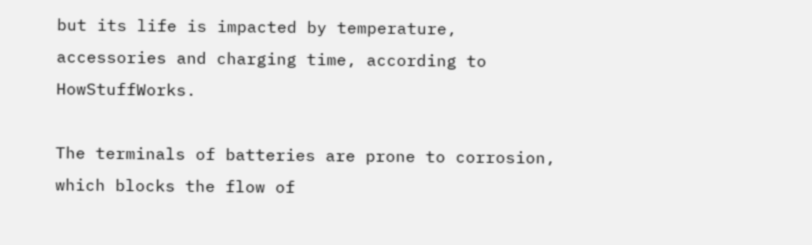but its life is impacted by temperature, accessories and charging time, according to HowStuffWorks.

The terminals of batteries are prone to corrosion, which blocks the flow of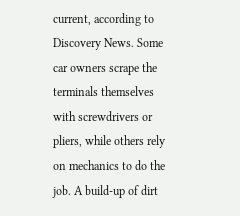current, according to Discovery News. Some car owners scrape the terminals themselves with screwdrivers or pliers, while others rely on mechanics to do the job. A build-up of dirt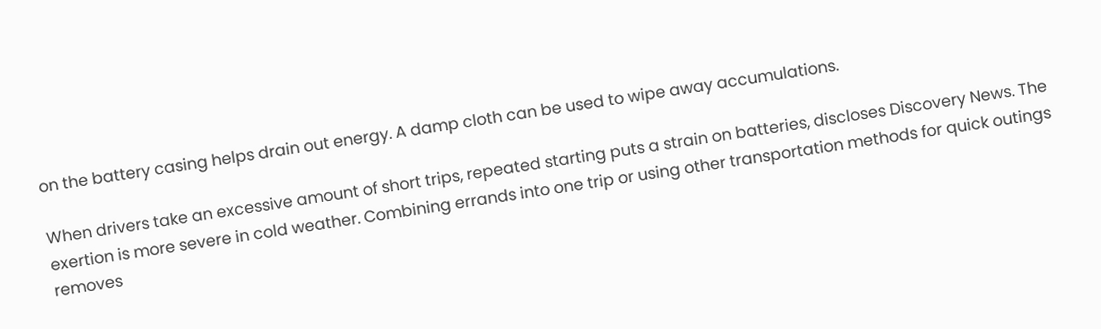on the battery casing helps drain out energy. A damp cloth can be used to wipe away accumulations.

When drivers take an excessive amount of short trips, repeated starting puts a strain on batteries, discloses Discovery News. The exertion is more severe in cold weather. Combining errands into one trip or using other transportation methods for quick outings removes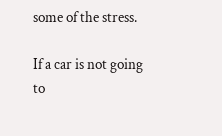some of the stress.

If a car is not going to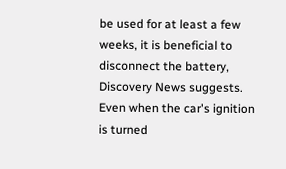be used for at least a few weeks, it is beneficial to disconnect the battery, Discovery News suggests. Even when the car's ignition is turned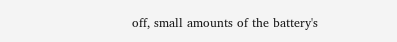off, small amounts of the battery's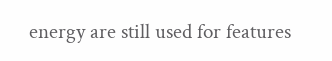energy are still used for features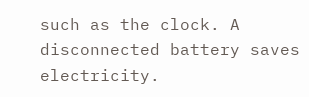such as the clock. A disconnected battery saves electricity.